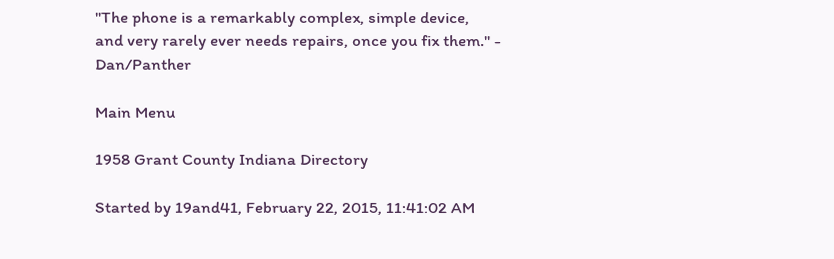"The phone is a remarkably complex, simple device,
and very rarely ever needs repairs, once you fix them." - Dan/Panther

Main Menu

1958 Grant County Indiana Directory

Started by 19and41, February 22, 2015, 11:41:02 AM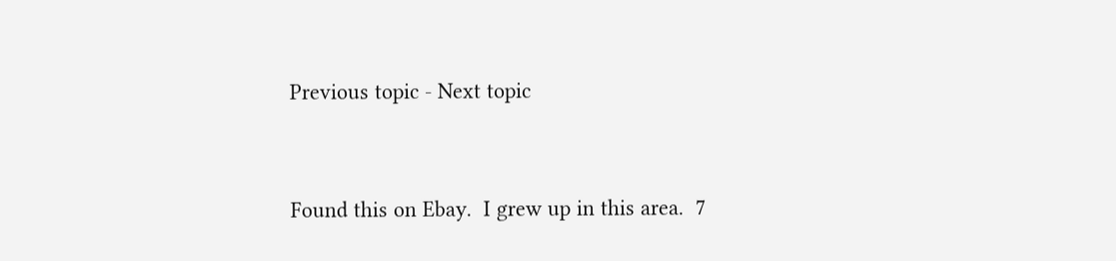Previous topic - Next topic


Found this on Ebay.  I grew up in this area.  7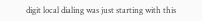digit local dialing was just starting with this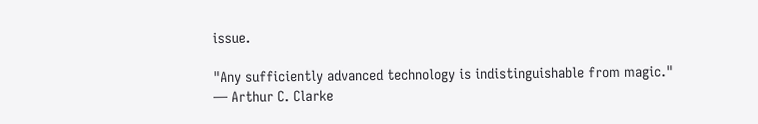issue.

"Any sufficiently advanced technology is indistinguishable from magic."
— Arthur C. Clarke